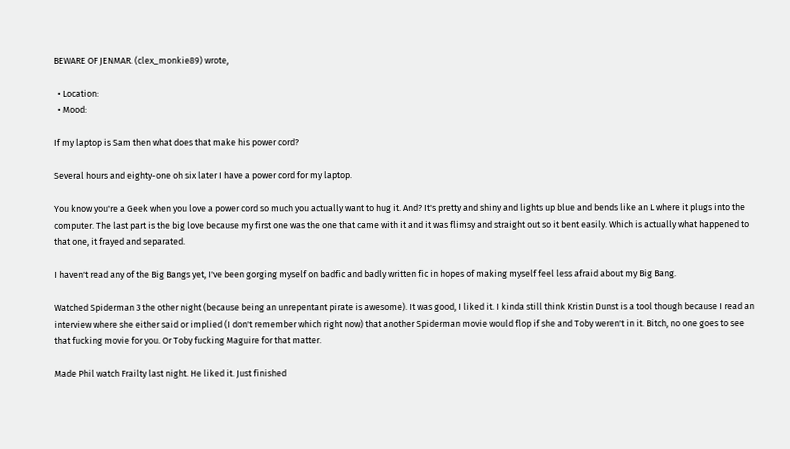BEWARE OF JENMAR. (clex_monkie89) wrote,

  • Location:
  • Mood:

If my laptop is Sam then what does that make his power cord?

Several hours and eighty-one oh six later I have a power cord for my laptop.

You know you're a Geek when you love a power cord so much you actually want to hug it. And? It's pretty and shiny and lights up blue and bends like an L where it plugs into the computer. The last part is the big love because my first one was the one that came with it and it was flimsy and straight out so it bent easily. Which is actually what happened to that one, it frayed and separated.

I haven't read any of the Big Bangs yet, I've been gorging myself on badfic and badly written fic in hopes of making myself feel less afraid about my Big Bang.

Watched Spiderman 3 the other night (because being an unrepentant pirate is awesome). It was good, I liked it. I kinda still think Kristin Dunst is a tool though because I read an interview where she either said or implied (I don't remember which right now) that another Spiderman movie would flop if she and Toby weren't in it. Bitch, no one goes to see that fucking movie for you. Or Toby fucking Maguire for that matter.

Made Phil watch Frailty last night. He liked it. Just finished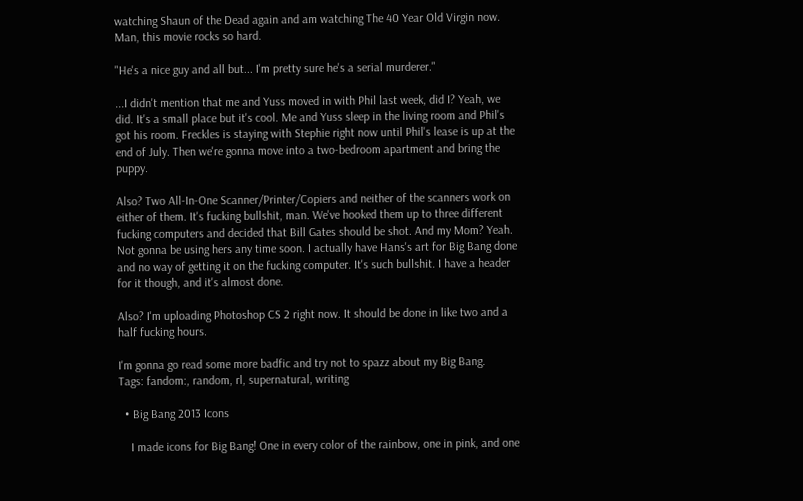watching Shaun of the Dead again and am watching The 40 Year Old Virgin now. Man, this movie rocks so hard.

"He's a nice guy and all but... I'm pretty sure he's a serial murderer."

...I didn't mention that me and Yuss moved in with Phil last week, did I? Yeah, we did. It's a small place but it's cool. Me and Yuss sleep in the living room and Phil's got his room. Freckles is staying with Stephie right now until Phil's lease is up at the end of July. Then we're gonna move into a two-bedroom apartment and bring the puppy.

Also? Two All-In-One Scanner/Printer/Copiers and neither of the scanners work on either of them. It's fucking bullshit, man. We've hooked them up to three different fucking computers and decided that Bill Gates should be shot. And my Mom? Yeah. Not gonna be using hers any time soon. I actually have Hans's art for Big Bang done and no way of getting it on the fucking computer. It's such bullshit. I have a header for it though, and it's almost done.

Also? I'm uploading Photoshop CS 2 right now. It should be done in like two and a half fucking hours.

I'm gonna go read some more badfic and try not to spazz about my Big Bang.
Tags: fandom:, random, rl, supernatural, writing

  • Big Bang 2013 Icons

    I made icons for Big Bang! One in every color of the rainbow, one in pink, and one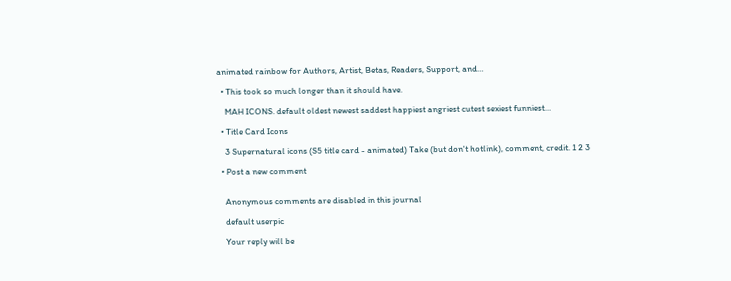animated rainbow for Authors, Artist, Betas, Readers, Support, and…

  • This took so much longer than it should have.

    MAH ICONS. default oldest newest saddest happiest angriest cutest sexiest funniest…

  • Title Card Icons

    3 Supernatural icons (S5 title card - animated) Take (but don't hotlink), comment, credit. 1 2 3

  • Post a new comment


    Anonymous comments are disabled in this journal

    default userpic

    Your reply will be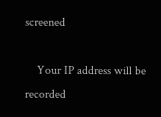screened

    Your IP address will be recorded